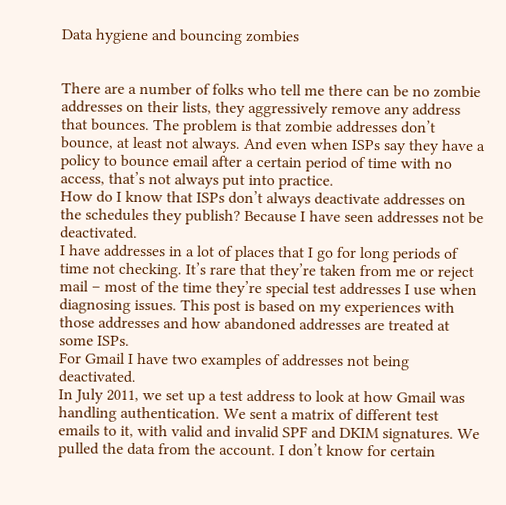Data hygiene and bouncing zombies


There are a number of folks who tell me there can be no zombie addresses on their lists, they aggressively remove any address that bounces. The problem is that zombie addresses don’t bounce, at least not always. And even when ISPs say they have a policy to bounce email after a certain period of time with no access, that’s not always put into practice.
How do I know that ISPs don’t always deactivate addresses on the schedules they publish? Because I have seen addresses not be deactivated.
I have addresses in a lot of places that I go for long periods of time not checking. It’s rare that they’re taken from me or reject mail – most of the time they’re special test addresses I use when diagnosing issues. This post is based on my experiences with those addresses and how abandoned addresses are treated at some ISPs.
For Gmail I have two examples of addresses not being deactivated.
In July 2011, we set up a test address to look at how Gmail was handling authentication. We sent a matrix of different test emails to it, with valid and invalid SPF and DKIM signatures. We pulled the data from the account. I don’t know for certain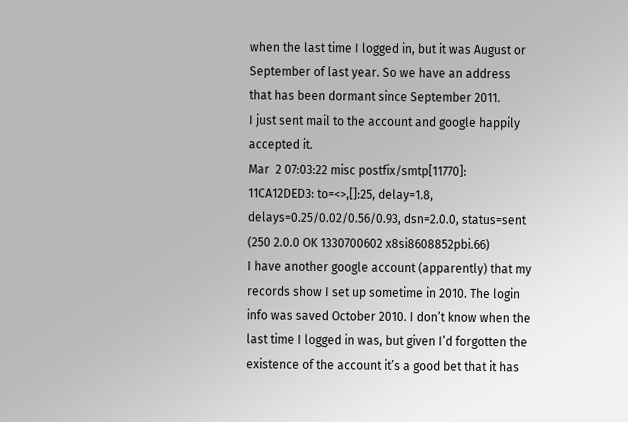when the last time I logged in, but it was August or September of last year. So we have an address that has been dormant since September 2011.
I just sent mail to the account and google happily accepted it.
Mar  2 07:03:22 misc postfix/smtp[11770]: 11CA12DED3: to=<>,[]:25, delay=1.8, delays=0.25/0.02/0.56/0.93, dsn=2.0.0, status=sent (250 2.0.0 OK 1330700602 x8si8608852pbi.66)
I have another google account (apparently) that my records show I set up sometime in 2010. The login info was saved October 2010. I don’t know when the last time I logged in was, but given I’d forgotten the existence of the account it’s a good bet that it has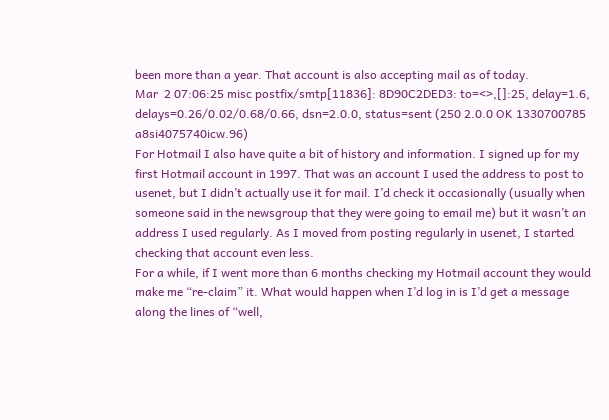been more than a year. That account is also accepting mail as of today.
Mar  2 07:06:25 misc postfix/smtp[11836]: 8D90C2DED3: to=<>,[]:25, delay=1.6, delays=0.26/0.02/0.68/0.66, dsn=2.0.0, status=sent (250 2.0.0 OK 1330700785 a8si4075740icw.96)
For Hotmail I also have quite a bit of history and information. I signed up for my first Hotmail account in 1997. That was an account I used the address to post to usenet, but I didn’t actually use it for mail. I’d check it occasionally (usually when someone said in the newsgroup that they were going to email me) but it wasn’t an address I used regularly. As I moved from posting regularly in usenet, I started checking that account even less.
For a while, if I went more than 6 months checking my Hotmail account they would make me “re-claim” it. What would happen when I’d log in is I’d get a message along the lines of “well,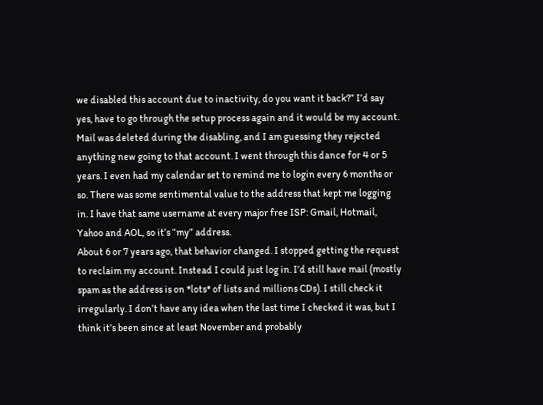we disabled this account due to inactivity, do you want it back?” I’d say yes, have to go through the setup process again and it would be my account. Mail was deleted during the disabling, and I am guessing they rejected anything new going to that account. I went through this dance for 4 or 5 years. I even had my calendar set to remind me to login every 6 months or so. There was some sentimental value to the address that kept me logging in. I have that same username at every major free ISP: Gmail, Hotmail, Yahoo and AOL, so it’s “my” address.
About 6 or 7 years ago, that behavior changed. I stopped getting the request to reclaim my account. Instead I could just log in. I’d still have mail (mostly spam as the address is on *lots* of lists and millions CDs). I still check it irregularly. I don’t have any idea when the last time I checked it was, but I think it’s been since at least November and probably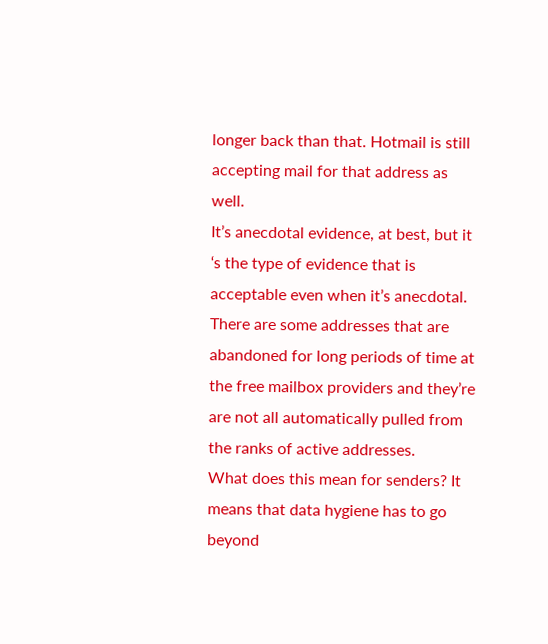longer back than that. Hotmail is still accepting mail for that address as well.
It’s anecdotal evidence, at best, but it ‘s the type of evidence that is acceptable even when it’s anecdotal. There are some addresses that are abandoned for long periods of time at the free mailbox providers and they’re are not all automatically pulled from the ranks of active addresses.
What does this mean for senders? It means that data hygiene has to go beyond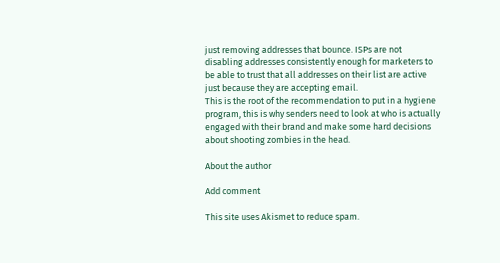just removing addresses that bounce. ISPs are not disabling addresses consistently enough for marketers to be able to trust that all addresses on their list are active just because they are accepting email.
This is the root of the recommendation to put in a hygiene program, this is why senders need to look at who is actually engaged with their brand and make some hard decisions about shooting zombies in the head.

About the author

Add comment

This site uses Akismet to reduce spam.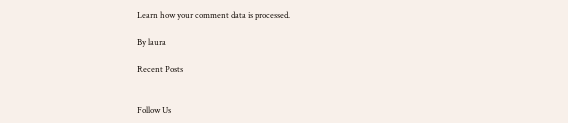Learn how your comment data is processed.

By laura

Recent Posts


Follow Us